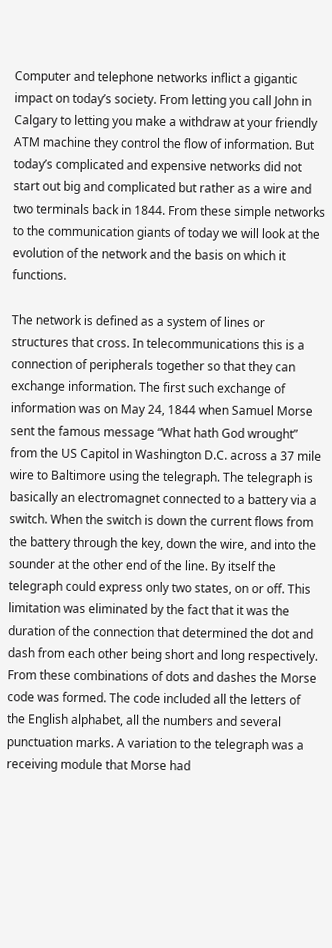Computer and telephone networks inflict a gigantic impact on today’s society. From letting you call John in Calgary to letting you make a withdraw at your friendly ATM machine they control the flow of information. But today’s complicated and expensive networks did not start out big and complicated but rather as a wire and two terminals back in 1844. From these simple networks to the communication giants of today we will look at the evolution of the network and the basis on which it functions.

The network is defined as a system of lines or structures that cross. In telecommunications this is a connection of peripherals together so that they can exchange information. The first such exchange of information was on May 24, 1844 when Samuel Morse sent the famous message “What hath God wrought” from the US Capitol in Washington D.C. across a 37 mile wire to Baltimore using the telegraph. The telegraph is basically an electromagnet connected to a battery via a switch. When the switch is down the current flows from the battery through the key, down the wire, and into the sounder at the other end of the line. By itself the telegraph could express only two states, on or off. This limitation was eliminated by the fact that it was the duration of the connection that determined the dot and dash from each other being short and long respectively. From these combinations of dots and dashes the Morse code was formed. The code included all the letters of the English alphabet, all the numbers and several punctuation marks. A variation to the telegraph was a receiving module that Morse had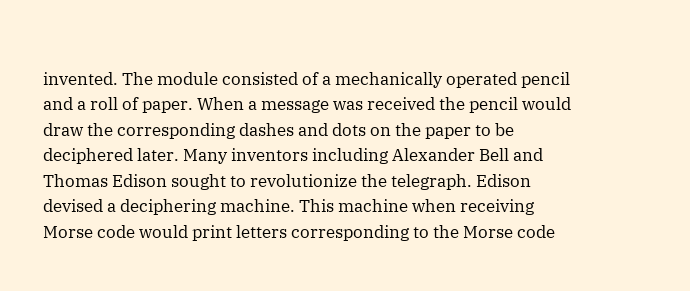invented. The module consisted of a mechanically operated pencil and a roll of paper. When a message was received the pencil would draw the corresponding dashes and dots on the paper to be deciphered later. Many inventors including Alexander Bell and Thomas Edison sought to revolutionize the telegraph. Edison devised a deciphering machine. This machine when receiving Morse code would print letters corresponding to the Morse code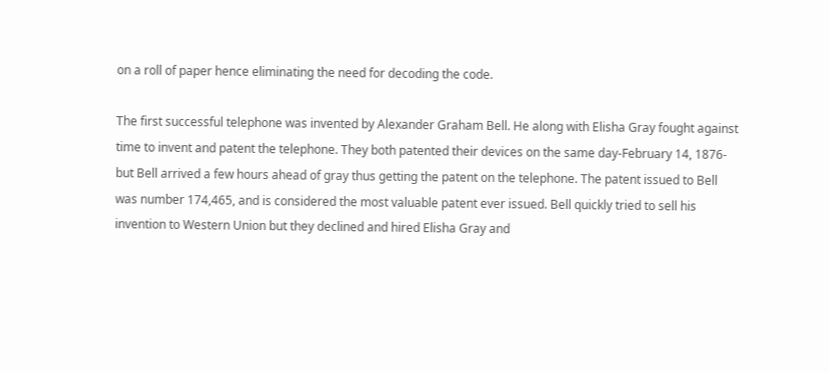on a roll of paper hence eliminating the need for decoding the code.

The first successful telephone was invented by Alexander Graham Bell. He along with Elisha Gray fought against time to invent and patent the telephone. They both patented their devices on the same day-February 14, 1876- but Bell arrived a few hours ahead of gray thus getting the patent on the telephone. The patent issued to Bell was number 174,465, and is considered the most valuable patent ever issued. Bell quickly tried to sell his invention to Western Union but they declined and hired Elisha Gray and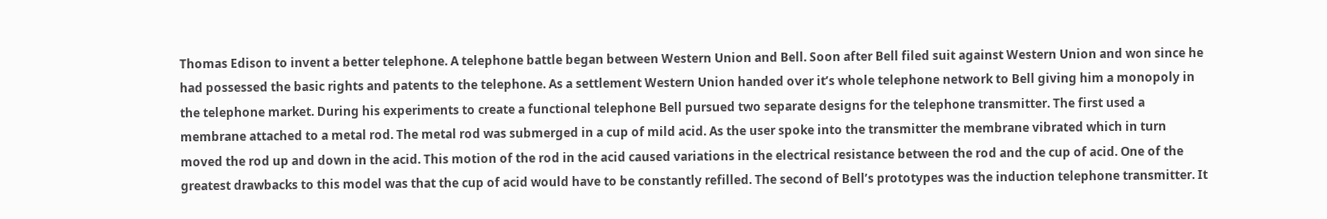Thomas Edison to invent a better telephone. A telephone battle began between Western Union and Bell. Soon after Bell filed suit against Western Union and won since he had possessed the basic rights and patents to the telephone. As a settlement Western Union handed over it’s whole telephone network to Bell giving him a monopoly in the telephone market. During his experiments to create a functional telephone Bell pursued two separate designs for the telephone transmitter. The first used a membrane attached to a metal rod. The metal rod was submerged in a cup of mild acid. As the user spoke into the transmitter the membrane vibrated which in turn moved the rod up and down in the acid. This motion of the rod in the acid caused variations in the electrical resistance between the rod and the cup of acid. One of the greatest drawbacks to this model was that the cup of acid would have to be constantly refilled. The second of Bell’s prototypes was the induction telephone transmitter. It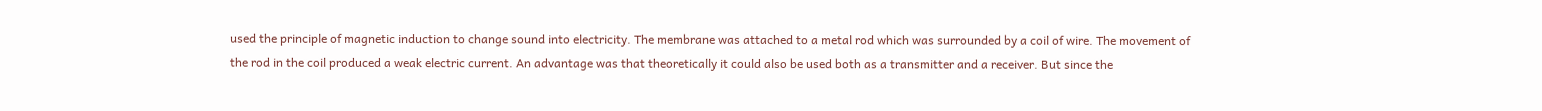used the principle of magnetic induction to change sound into electricity. The membrane was attached to a metal rod which was surrounded by a coil of wire. The movement of the rod in the coil produced a weak electric current. An advantage was that theoretically it could also be used both as a transmitter and a receiver. But since the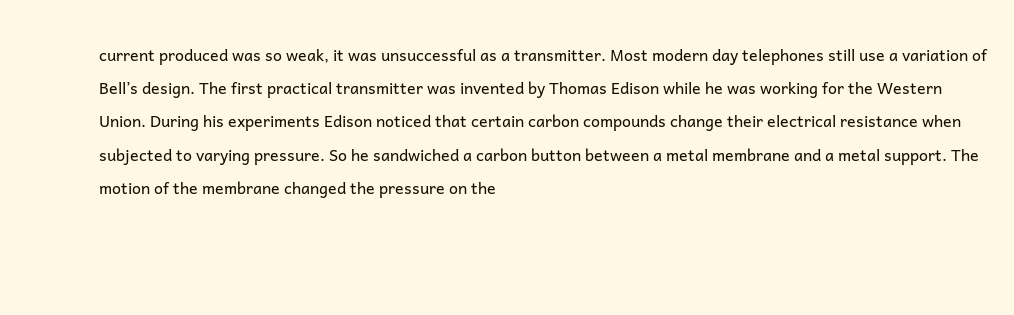current produced was so weak, it was unsuccessful as a transmitter. Most modern day telephones still use a variation of Bell’s design. The first practical transmitter was invented by Thomas Edison while he was working for the Western Union. During his experiments Edison noticed that certain carbon compounds change their electrical resistance when subjected to varying pressure. So he sandwiched a carbon button between a metal membrane and a metal support. The motion of the membrane changed the pressure on the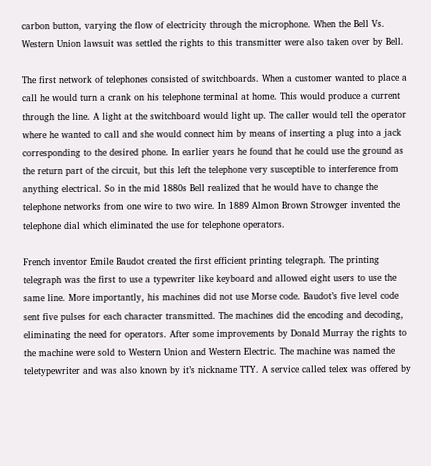carbon button, varying the flow of electricity through the microphone. When the Bell Vs. Western Union lawsuit was settled the rights to this transmitter were also taken over by Bell.

The first network of telephones consisted of switchboards. When a customer wanted to place a call he would turn a crank on his telephone terminal at home. This would produce a current through the line. A light at the switchboard would light up. The caller would tell the operator where he wanted to call and she would connect him by means of inserting a plug into a jack corresponding to the desired phone. In earlier years he found that he could use the ground as the return part of the circuit, but this left the telephone very susceptible to interference from anything electrical. So in the mid 1880s Bell realized that he would have to change the telephone networks from one wire to two wire. In 1889 Almon Brown Strowger invented the telephone dial which eliminated the use for telephone operators.

French inventor Emile Baudot created the first efficient printing telegraph. The printing telegraph was the first to use a typewriter like keyboard and allowed eight users to use the same line. More importantly, his machines did not use Morse code. Baudot’s five level code sent five pulses for each character transmitted. The machines did the encoding and decoding, eliminating the need for operators. After some improvements by Donald Murray the rights to the machine were sold to Western Union and Western Electric. The machine was named the teletypewriter and was also known by it’s nickname TTY. A service called telex was offered by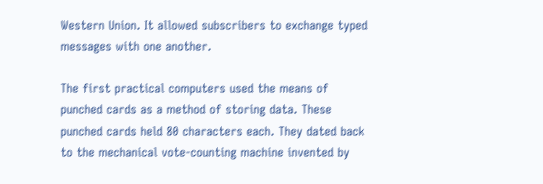Western Union. It allowed subscribers to exchange typed messages with one another.

The first practical computers used the means of punched cards as a method of storing data. These punched cards held 80 characters each. They dated back to the mechanical vote-counting machine invented by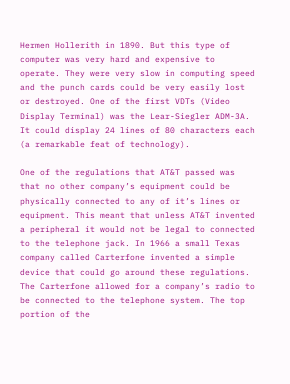Hermen Hollerith in 1890. But this type of computer was very hard and expensive to operate. They were very slow in computing speed and the punch cards could be very easily lost or destroyed. One of the first VDTs (Video Display Terminal) was the Lear-Siegler ADM-3A. It could display 24 lines of 80 characters each (a remarkable feat of technology).

One of the regulations that AT&T passed was that no other company’s equipment could be physically connected to any of it’s lines or equipment. This meant that unless AT&T invented a peripheral it would not be legal to connected to the telephone jack. In 1966 a small Texas company called Carterfone invented a simple device that could go around these regulations. The Carterfone allowed for a company’s radio to be connected to the telephone system. The top portion of the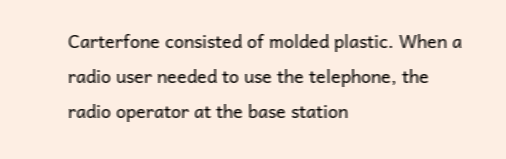Carterfone consisted of molded plastic. When a radio user needed to use the telephone, the radio operator at the base station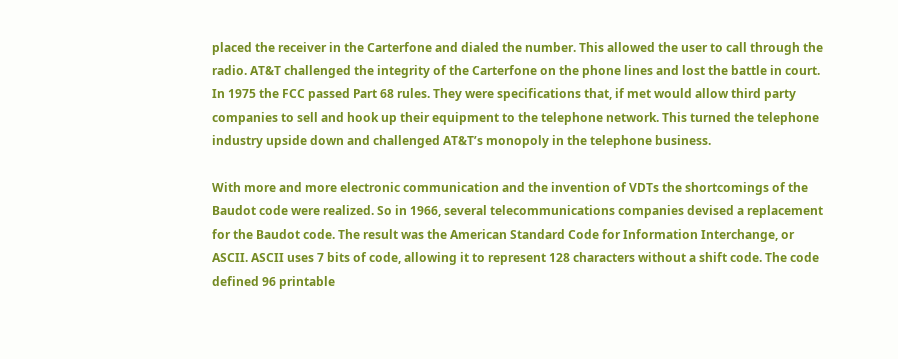placed the receiver in the Carterfone and dialed the number. This allowed the user to call through the radio. AT&T challenged the integrity of the Carterfone on the phone lines and lost the battle in court. In 1975 the FCC passed Part 68 rules. They were specifications that, if met would allow third party companies to sell and hook up their equipment to the telephone network. This turned the telephone industry upside down and challenged AT&T’s monopoly in the telephone business.

With more and more electronic communication and the invention of VDTs the shortcomings of the Baudot code were realized. So in 1966, several telecommunications companies devised a replacement for the Baudot code. The result was the American Standard Code for Information Interchange, or ASCII. ASCII uses 7 bits of code, allowing it to represent 128 characters without a shift code. The code defined 96 printable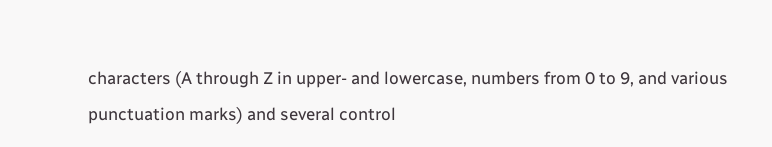characters (A through Z in upper- and lowercase, numbers from 0 to 9, and various punctuation marks) and several control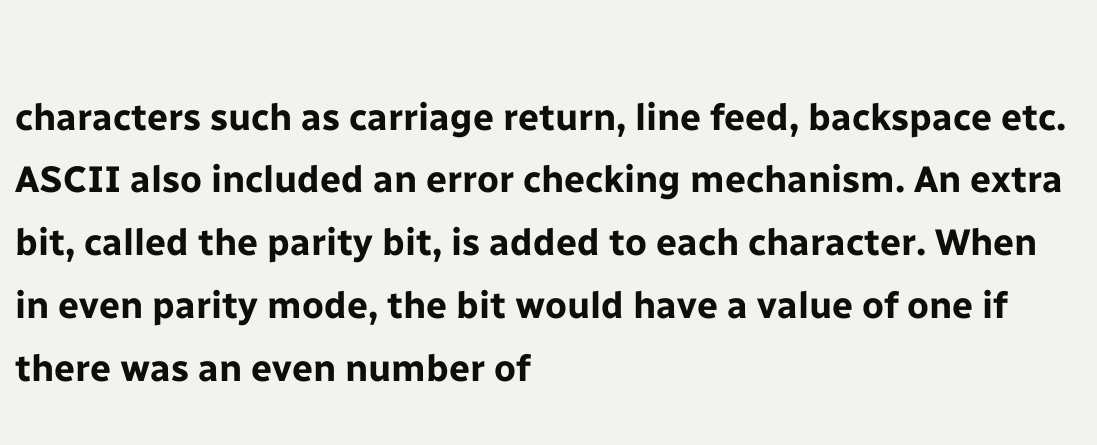characters such as carriage return, line feed, backspace etc. ASCII also included an error checking mechanism. An extra bit, called the parity bit, is added to each character. When in even parity mode, the bit would have a value of one if there was an even number of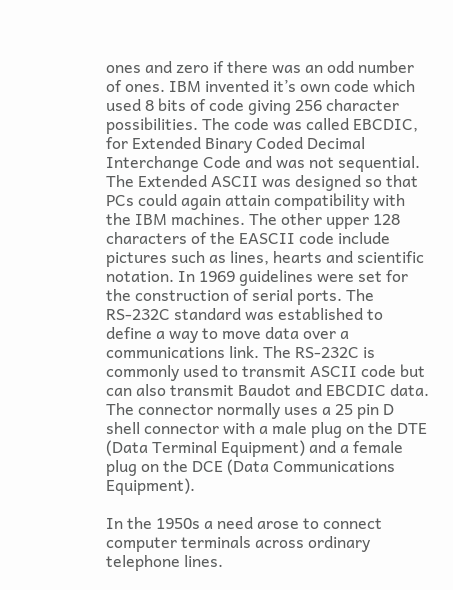ones and zero if there was an odd number of ones. IBM invented it’s own code which used 8 bits of code giving 256 character possibilities. The code was called EBCDIC, for Extended Binary Coded Decimal Interchange Code and was not sequential. The Extended ASCII was designed so that PCs could again attain compatibility with the IBM machines. The other upper 128 characters of the EASCII code include pictures such as lines, hearts and scientific notation. In 1969 guidelines were set for the construction of serial ports. The RS-232C standard was established to define a way to move data over a communications link. The RS-232C is commonly used to transmit ASCII code but can also transmit Baudot and EBCDIC data. The connector normally uses a 25 pin D shell connector with a male plug on the DTE (Data Terminal Equipment) and a female plug on the DCE (Data Communications Equipment).

In the 1950s a need arose to connect computer terminals across ordinary telephone lines.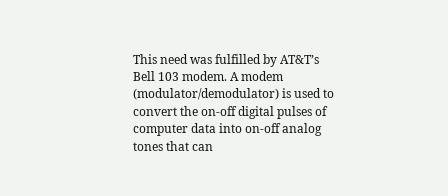This need was fulfilled by AT&T’s Bell 103 modem. A modem (modulator/demodulator) is used to convert the on-off digital pulses of computer data into on-off analog tones that can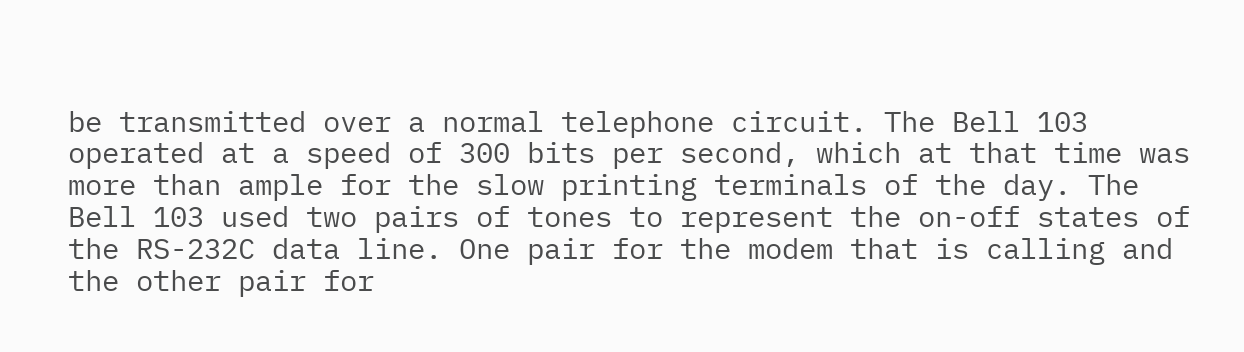be transmitted over a normal telephone circuit. The Bell 103 operated at a speed of 300 bits per second, which at that time was more than ample for the slow printing terminals of the day. The Bell 103 used two pairs of tones to represent the on-off states of the RS-232C data line. One pair for the modem that is calling and the other pair for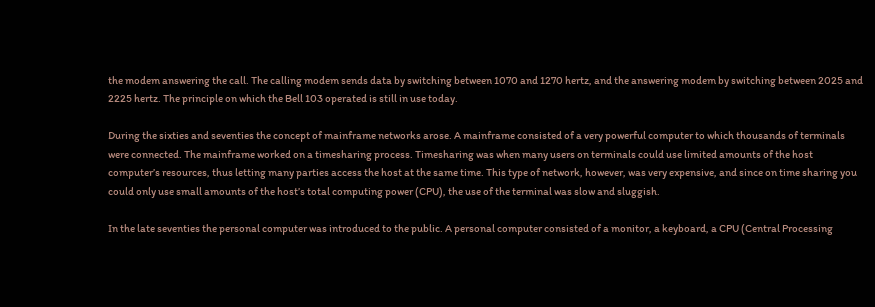the modem answering the call. The calling modem sends data by switching between 1070 and 1270 hertz, and the answering modem by switching between 2025 and 2225 hertz. The principle on which the Bell 103 operated is still in use today.

During the sixties and seventies the concept of mainframe networks arose. A mainframe consisted of a very powerful computer to which thousands of terminals were connected. The mainframe worked on a timesharing process. Timesharing was when many users on terminals could use limited amounts of the host computer’s resources, thus letting many parties access the host at the same time. This type of network, however, was very expensive, and since on time sharing you could only use small amounts of the host’s total computing power (CPU), the use of the terminal was slow and sluggish.

In the late seventies the personal computer was introduced to the public. A personal computer consisted of a monitor, a keyboard, a CPU (Central Processing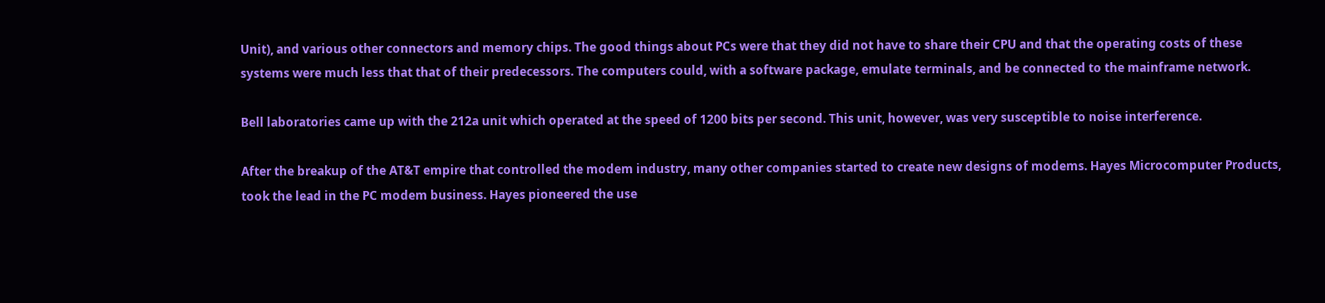Unit), and various other connectors and memory chips. The good things about PCs were that they did not have to share their CPU and that the operating costs of these systems were much less that that of their predecessors. The computers could, with a software package, emulate terminals, and be connected to the mainframe network.

Bell laboratories came up with the 212a unit which operated at the speed of 1200 bits per second. This unit, however, was very susceptible to noise interference.

After the breakup of the AT&T empire that controlled the modem industry, many other companies started to create new designs of modems. Hayes Microcomputer Products, took the lead in the PC modem business. Hayes pioneered the use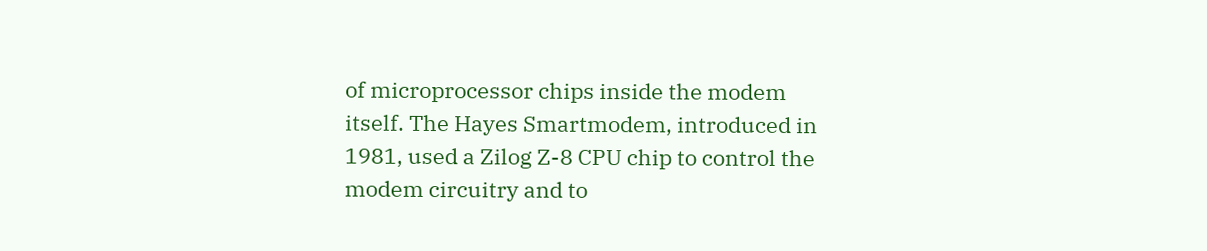of microprocessor chips inside the modem itself. The Hayes Smartmodem, introduced in 1981, used a Zilog Z-8 CPU chip to control the modem circuitry and to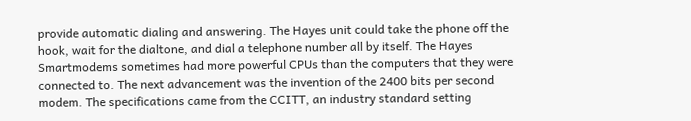provide automatic dialing and answering. The Hayes unit could take the phone off the hook, wait for the dialtone, and dial a telephone number all by itself. The Hayes Smartmodems sometimes had more powerful CPUs than the computers that they were connected to. The next advancement was the invention of the 2400 bits per second modem. The specifications came from the CCITT, an industry standard setting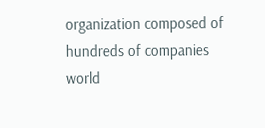organization composed of hundreds of companies world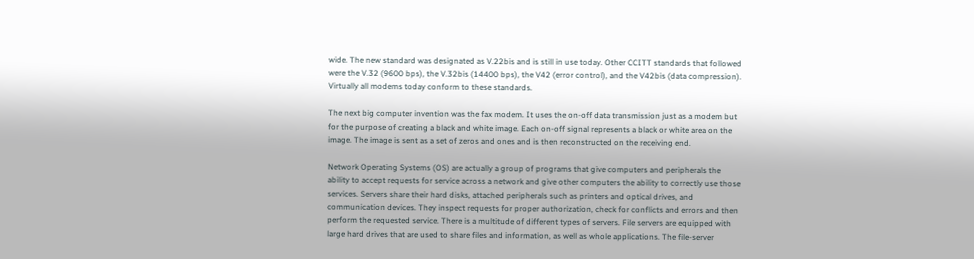wide. The new standard was designated as V.22bis and is still in use today. Other CCITT standards that followed were the V.32 (9600 bps), the V.32bis (14400 bps), the V42 (error control), and the V42bis (data compression). Virtually all modems today conform to these standards.

The next big computer invention was the fax modem. It uses the on-off data transmission just as a modem but for the purpose of creating a black and white image. Each on-off signal represents a black or white area on the image. The image is sent as a set of zeros and ones and is then reconstructed on the receiving end.

Network Operating Systems (OS) are actually a group of programs that give computers and peripherals the ability to accept requests for service across a network and give other computers the ability to correctly use those services. Servers share their hard disks, attached peripherals such as printers and optical drives, and communication devices. They inspect requests for proper authorization, check for conflicts and errors and then perform the requested service. There is a multitude of different types of servers. File servers are equipped with large hard drives that are used to share files and information, as well as whole applications. The file-server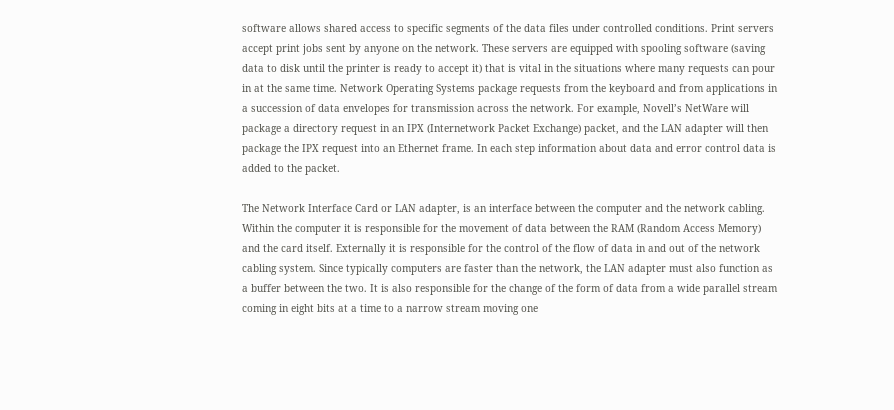software allows shared access to specific segments of the data files under controlled conditions. Print servers accept print jobs sent by anyone on the network. These servers are equipped with spooling software (saving data to disk until the printer is ready to accept it) that is vital in the situations where many requests can pour in at the same time. Network Operating Systems package requests from the keyboard and from applications in a succession of data envelopes for transmission across the network. For example, Novell’s NetWare will package a directory request in an IPX (Internetwork Packet Exchange) packet, and the LAN adapter will then package the IPX request into an Ethernet frame. In each step information about data and error control data is added to the packet.

The Network Interface Card or LAN adapter, is an interface between the computer and the network cabling. Within the computer it is responsible for the movement of data between the RAM (Random Access Memory) and the card itself. Externally it is responsible for the control of the flow of data in and out of the network cabling system. Since typically computers are faster than the network, the LAN adapter must also function as a buffer between the two. It is also responsible for the change of the form of data from a wide parallel stream coming in eight bits at a time to a narrow stream moving one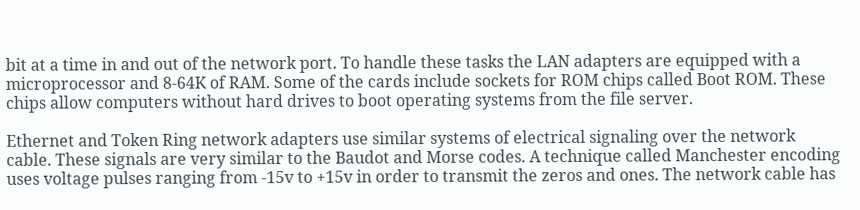bit at a time in and out of the network port. To handle these tasks the LAN adapters are equipped with a microprocessor and 8-64K of RAM. Some of the cards include sockets for ROM chips called Boot ROM. These chips allow computers without hard drives to boot operating systems from the file server.

Ethernet and Token Ring network adapters use similar systems of electrical signaling over the network cable. These signals are very similar to the Baudot and Morse codes. A technique called Manchester encoding uses voltage pulses ranging from -15v to +15v in order to transmit the zeros and ones. The network cable has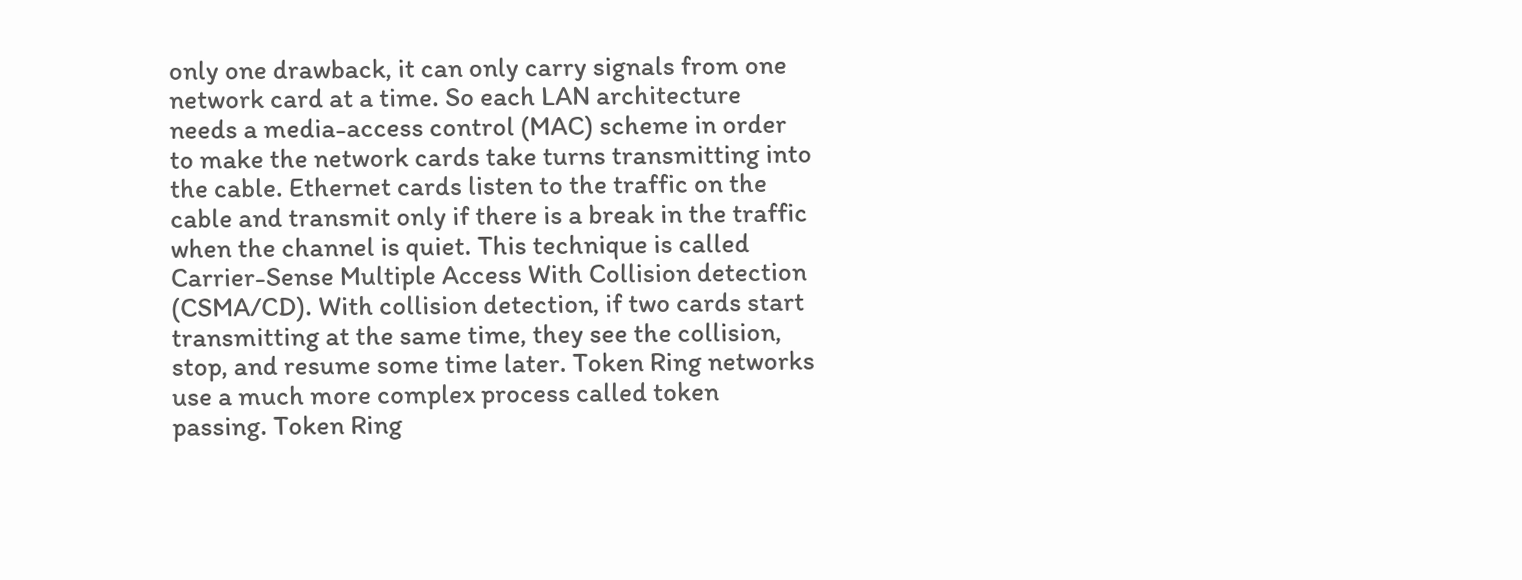only one drawback, it can only carry signals from one network card at a time. So each LAN architecture needs a media-access control (MAC) scheme in order to make the network cards take turns transmitting into the cable. Ethernet cards listen to the traffic on the cable and transmit only if there is a break in the traffic when the channel is quiet. This technique is called Carrier-Sense Multiple Access With Collision detection (CSMA/CD). With collision detection, if two cards start transmitting at the same time, they see the collision, stop, and resume some time later. Token Ring networks use a much more complex process called token passing. Token Ring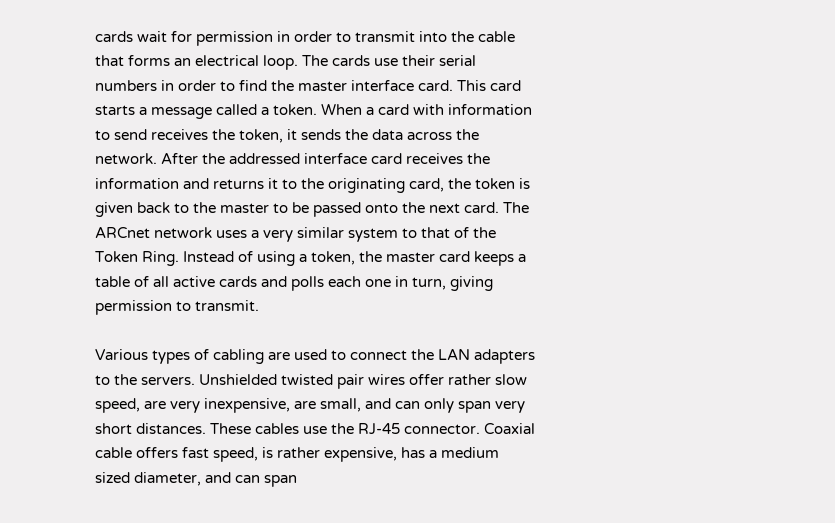cards wait for permission in order to transmit into the cable that forms an electrical loop. The cards use their serial numbers in order to find the master interface card. This card starts a message called a token. When a card with information to send receives the token, it sends the data across the network. After the addressed interface card receives the information and returns it to the originating card, the token is given back to the master to be passed onto the next card. The ARCnet network uses a very similar system to that of the Token Ring. Instead of using a token, the master card keeps a table of all active cards and polls each one in turn, giving permission to transmit.

Various types of cabling are used to connect the LAN adapters to the servers. Unshielded twisted pair wires offer rather slow speed, are very inexpensive, are small, and can only span very short distances. These cables use the RJ-45 connector. Coaxial cable offers fast speed, is rather expensive, has a medium sized diameter, and can span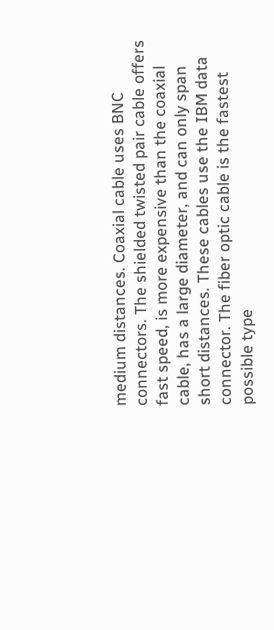medium distances. Coaxial cable uses BNC connectors. The shielded twisted pair cable offers fast speed, is more expensive than the coaxial cable, has a large diameter, and can only span short distances. These cables use the IBM data connector. The fiber optic cable is the fastest possible type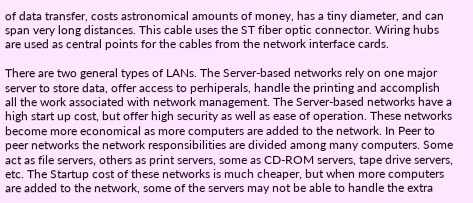of data transfer, costs astronomical amounts of money, has a tiny diameter, and can span very long distances. This cable uses the ST fiber optic connector. Wiring hubs are used as central points for the cables from the network interface cards.

There are two general types of LANs. The Server-based networks rely on one major server to store data, offer access to perhiperals, handle the printing and accomplish all the work associated with network management. The Server-based networks have a high start up cost, but offer high security as well as ease of operation. These networks become more economical as more computers are added to the network. In Peer to peer networks the network responsibilities are divided among many computers. Some act as file servers, others as print servers, some as CD-ROM servers, tape drive servers, etc. The Startup cost of these networks is much cheaper, but when more computers are added to the network, some of the servers may not be able to handle the extra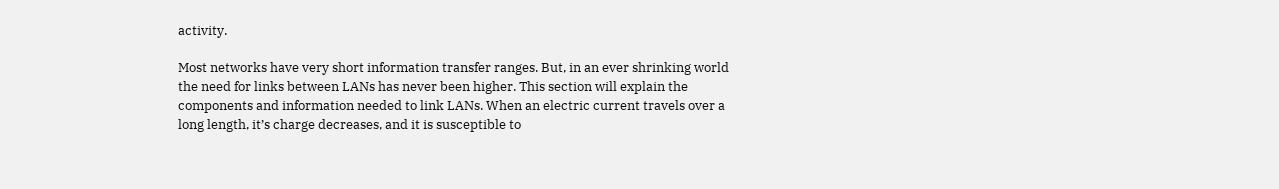activity.

Most networks have very short information transfer ranges. But, in an ever shrinking world the need for links between LANs has never been higher. This section will explain the components and information needed to link LANs. When an electric current travels over a long length, it’s charge decreases, and it is susceptible to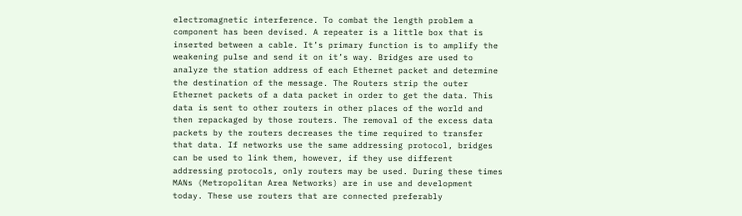electromagnetic interference. To combat the length problem a component has been devised. A repeater is a little box that is inserted between a cable. It’s primary function is to amplify the weakening pulse and send it on it’s way. Bridges are used to analyze the station address of each Ethernet packet and determine the destination of the message. The Routers strip the outer Ethernet packets of a data packet in order to get the data. This data is sent to other routers in other places of the world and then repackaged by those routers. The removal of the excess data packets by the routers decreases the time required to transfer that data. If networks use the same addressing protocol, bridges can be used to link them, however, if they use different addressing protocols, only routers may be used. During these times MANs (Metropolitan Area Networks) are in use and development today. These use routers that are connected preferably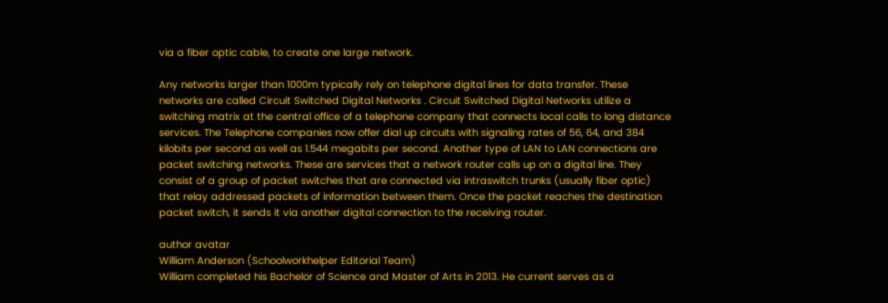via a fiber optic cable, to create one large network.

Any networks larger than 1000m typically rely on telephone digital lines for data transfer. These networks are called Circuit Switched Digital Networks . Circuit Switched Digital Networks utilize a switching matrix at the central office of a telephone company that connects local calls to long distance services. The Telephone companies now offer dial up circuits with signaling rates of 56, 64, and 384 kilobits per second as well as 1.544 megabits per second. Another type of LAN to LAN connections are packet switching networks. These are services that a network router calls up on a digital line. They consist of a group of packet switches that are connected via intraswitch trunks (usually fiber optic) that relay addressed packets of information between them. Once the packet reaches the destination packet switch, it sends it via another digital connection to the receiving router.

author avatar
William Anderson (Schoolworkhelper Editorial Team)
William completed his Bachelor of Science and Master of Arts in 2013. He current serves as a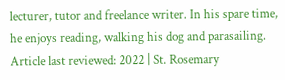lecturer, tutor and freelance writer. In his spare time, he enjoys reading, walking his dog and parasailing. Article last reviewed: 2022 | St. Rosemary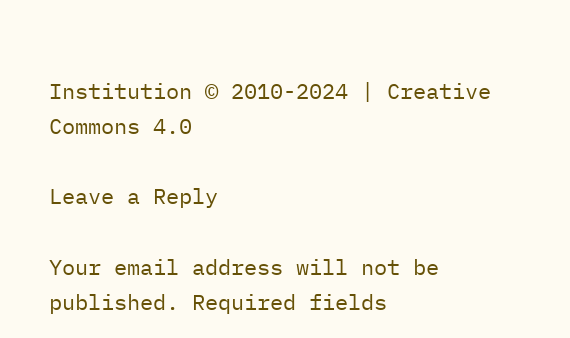Institution © 2010-2024 | Creative Commons 4.0

Leave a Reply

Your email address will not be published. Required fields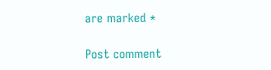are marked *

Post comment